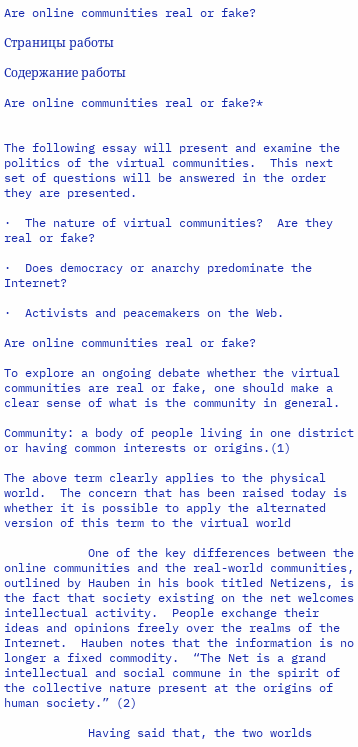Are online communities real or fake?

Страницы работы

Содержание работы

Are online communities real or fake?*


The following essay will present and examine the politics of the virtual communities.  This next set of questions will be answered in the order they are presented.

·  The nature of virtual communities?  Are they real or fake?

·  Does democracy or anarchy predominate the Internet?

·  Activists and peacemakers on the Web.

Are online communities real or fake?

To explore an ongoing debate whether the virtual communities are real or fake, one should make a clear sense of what is the community in general.

Community: a body of people living in one district or having common interests or origins.(1)

The above term clearly applies to the physical world.  The concern that has been raised today is whether it is possible to apply the alternated version of this term to the virtual world

            One of the key differences between the online communities and the real-world communities, outlined by Hauben in his book titled Netizens, is the fact that society existing on the net welcomes intellectual activity.  People exchange their ideas and opinions freely over the realms of the Internet.  Hauben notes that the information is no longer a fixed commodity.  “The Net is a grand intellectual and social commune in the spirit of the collective nature present at the origins of human society.” (2)

            Having said that, the two worlds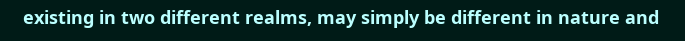existing in two different realms, may simply be different in nature and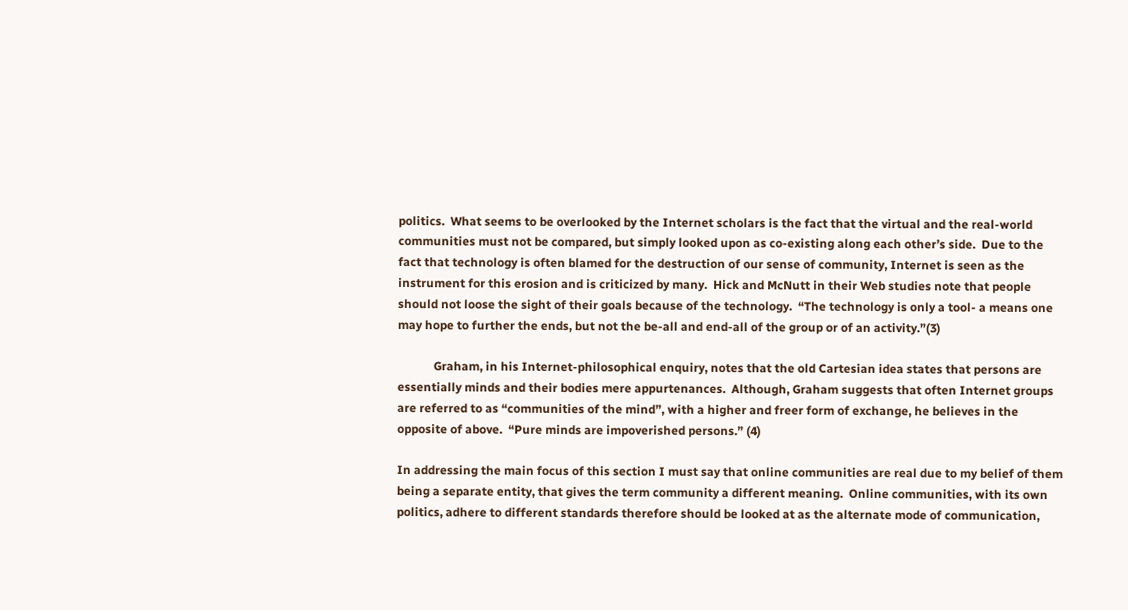politics.  What seems to be overlooked by the Internet scholars is the fact that the virtual and the real-world communities must not be compared, but simply looked upon as co-existing along each other’s side.  Due to the fact that technology is often blamed for the destruction of our sense of community, Internet is seen as the instrument for this erosion and is criticized by many.  Hick and McNutt in their Web studies note that people should not loose the sight of their goals because of the technology.  “The technology is only a tool- a means one may hope to further the ends, but not the be-all and end-all of the group or of an activity.”(3)

            Graham, in his Internet-philosophical enquiry, notes that the old Cartesian idea states that persons are essentially minds and their bodies mere appurtenances.  Although, Graham suggests that often Internet groups are referred to as “communities of the mind”, with a higher and freer form of exchange, he believes in the opposite of above.  “Pure minds are impoverished persons.” (4)

In addressing the main focus of this section I must say that online communities are real due to my belief of them being a separate entity, that gives the term community a different meaning.  Online communities, with its own politics, adhere to different standards therefore should be looked at as the alternate mode of communication,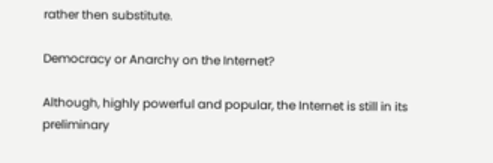rather then substitute.

Democracy or Anarchy on the Internet?

Although, highly powerful and popular, the Internet is still in its preliminary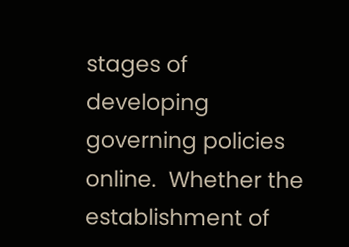stages of developing governing policies online.  Whether the establishment of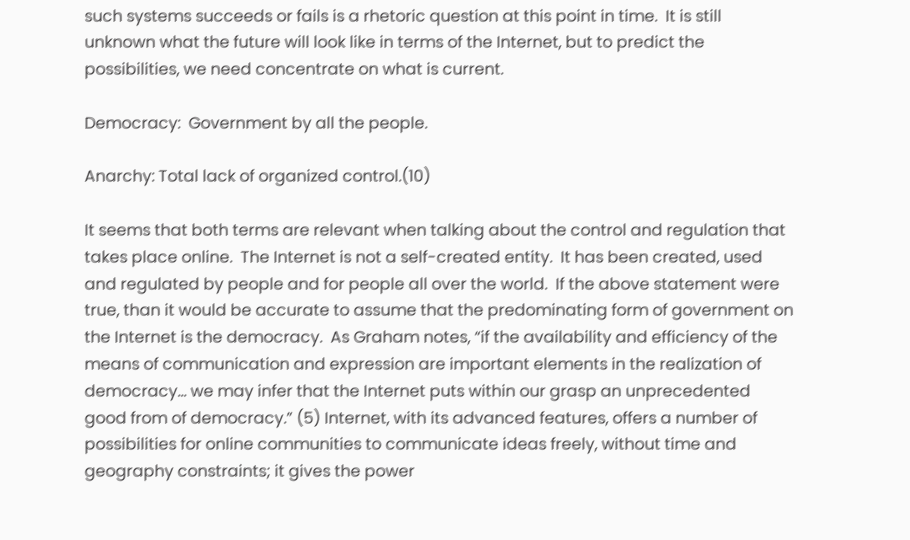such systems succeeds or fails is a rhetoric question at this point in time.  It is still unknown what the future will look like in terms of the Internet, but to predict the possibilities, we need concentrate on what is current.

Democracy:  Government by all the people.

Anarchy: Total lack of organized control.(10)

It seems that both terms are relevant when talking about the control and regulation that takes place online.  The Internet is not a self-created entity.  It has been created, used and regulated by people and for people all over the world.  If the above statement were true, than it would be accurate to assume that the predominating form of government on the Internet is the democracy.  As Graham notes, “if the availability and efficiency of the means of communication and expression are important elements in the realization of democracy… we may infer that the Internet puts within our grasp an unprecedented good from of democracy.” (5) Internet, with its advanced features, offers a number of possibilities for online communities to communicate ideas freely, without time and geography constraints; it gives the power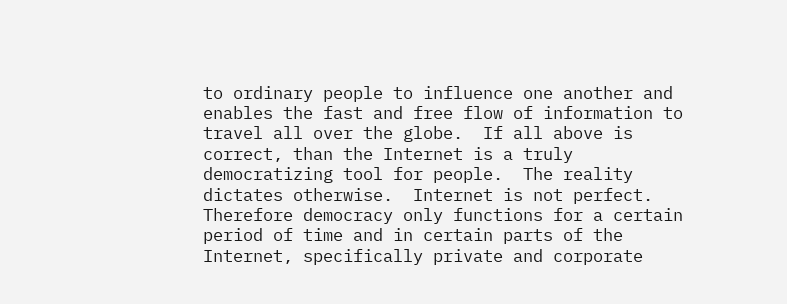to ordinary people to influence one another and enables the fast and free flow of information to travel all over the globe.  If all above is correct, than the Internet is a truly democratizing tool for people.  The reality dictates otherwise.  Internet is not perfect.  Therefore democracy only functions for a certain period of time and in certain parts of the Internet, specifically private and corporate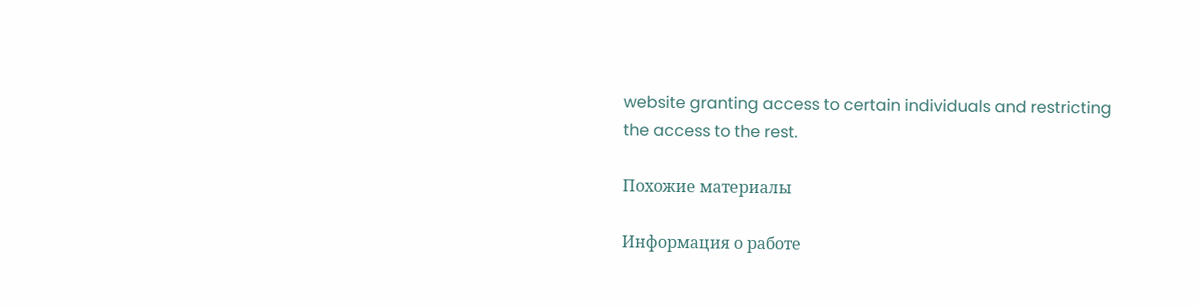website granting access to certain individuals and restricting the access to the rest.

Похожие материалы

Информация о работе